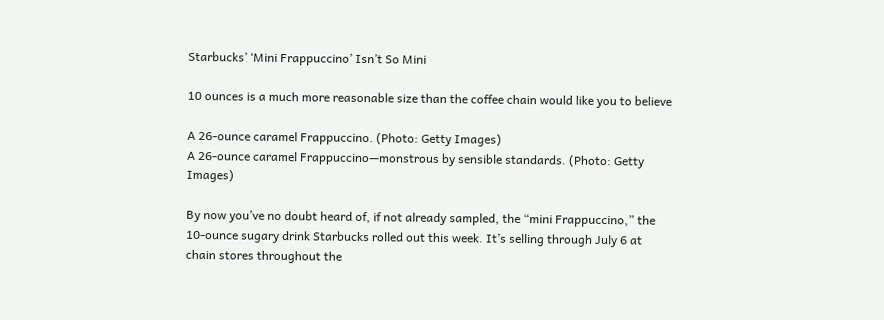Starbucks’ ‘Mini Frappuccino’ Isn’t So Mini

10 ounces is a much more reasonable size than the coffee chain would like you to believe

A 26-ounce caramel Frappuccino. (Photo: Getty Images)
A 26-ounce caramel Frappuccino—monstrous by sensible standards. (Photo: Getty Images)

By now you’ve no doubt heard of, if not already sampled, the “mini Frappuccino,” the 10-ounce sugary drink Starbucks rolled out this week. It’s selling through July 6 at chain stores throughout the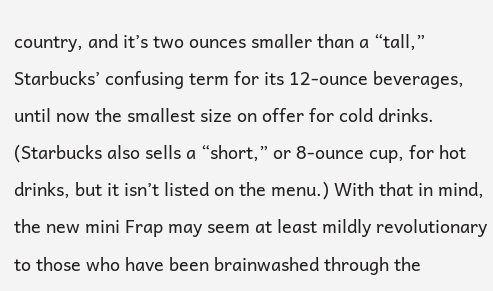country, and it’s two ounces smaller than a “tall,” Starbucks’ confusing term for its 12-ounce beverages, until now the smallest size on offer for cold drinks. (Starbucks also sells a “short,” or 8-ounce cup, for hot drinks, but it isn’t listed on the menu.) With that in mind, the new mini Frap may seem at least mildly revolutionary to those who have been brainwashed through the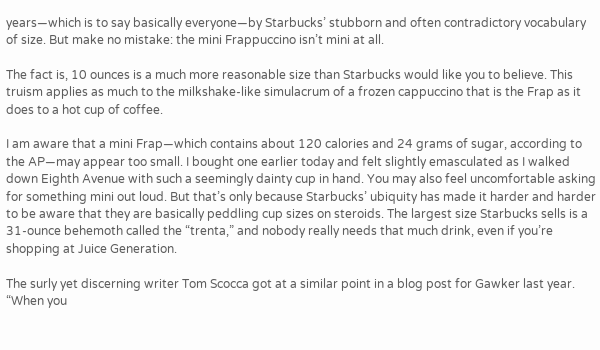years—which is to say basically everyone—by Starbucks’ stubborn and often contradictory vocabulary of size. But make no mistake: the mini Frappuccino isn’t mini at all.

The fact is, 10 ounces is a much more reasonable size than Starbucks would like you to believe. This truism applies as much to the milkshake-like simulacrum of a frozen cappuccino that is the Frap as it does to a hot cup of coffee.

I am aware that a mini Frap—which contains about 120 calories and 24 grams of sugar, according to the AP—may appear too small. I bought one earlier today and felt slightly emasculated as I walked down Eighth Avenue with such a seemingly dainty cup in hand. You may also feel uncomfortable asking for something mini out loud. But that’s only because Starbucks’ ubiquity has made it harder and harder to be aware that they are basically peddling cup sizes on steroids. The largest size Starbucks sells is a 31-ounce behemoth called the “trenta,” and nobody really needs that much drink, even if you’re shopping at Juice Generation.

The surly yet discerning writer Tom Scocca got at a similar point in a blog post for Gawker last year. “When you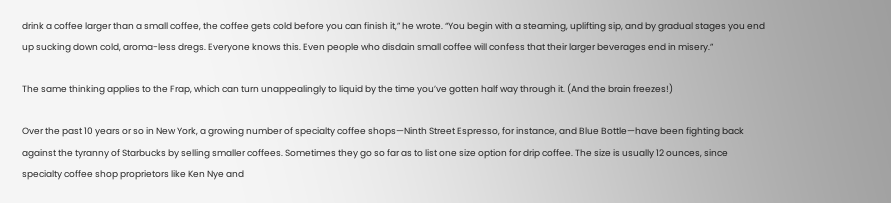drink a coffee larger than a small coffee, the coffee gets cold before you can finish it,” he wrote. “You begin with a steaming, uplifting sip, and by gradual stages you end up sucking down cold, aroma-less dregs. Everyone knows this. Even people who disdain small coffee will confess that their larger beverages end in misery.”

The same thinking applies to the Frap, which can turn unappealingly to liquid by the time you’ve gotten half way through it. (And the brain freezes!)

Over the past 10 years or so in New York, a growing number of specialty coffee shops—Ninth Street Espresso, for instance, and Blue Bottle—have been fighting back against the tyranny of Starbucks by selling smaller coffees. Sometimes they go so far as to list one size option for drip coffee. The size is usually 12 ounces, since specialty coffee shop proprietors like Ken Nye and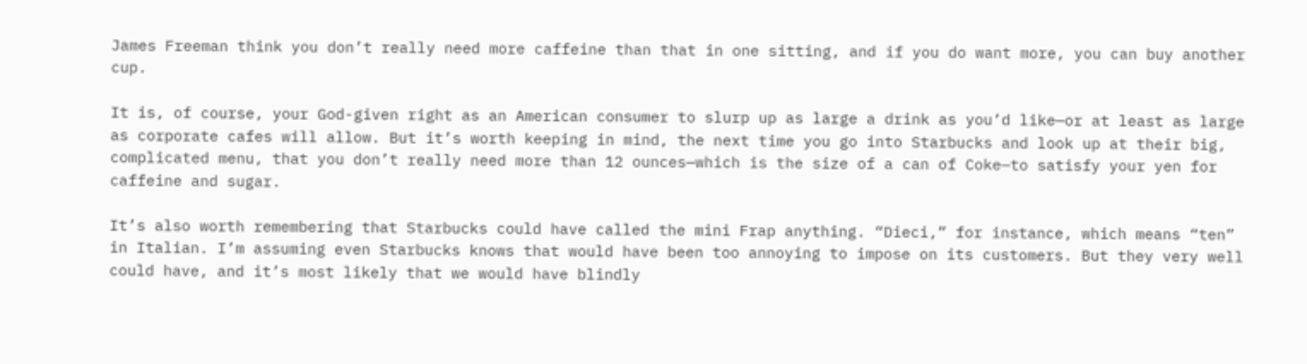James Freeman think you don’t really need more caffeine than that in one sitting, and if you do want more, you can buy another cup.

It is, of course, your God-given right as an American consumer to slurp up as large a drink as you’d like—or at least as large as corporate cafes will allow. But it’s worth keeping in mind, the next time you go into Starbucks and look up at their big, complicated menu, that you don’t really need more than 12 ounces—which is the size of a can of Coke—to satisfy your yen for caffeine and sugar.

It’s also worth remembering that Starbucks could have called the mini Frap anything. “Dieci,” for instance, which means “ten” in Italian. I’m assuming even Starbucks knows that would have been too annoying to impose on its customers. But they very well could have, and it’s most likely that we would have blindly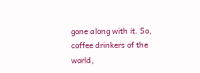gone along with it. So, coffee drinkers of the world,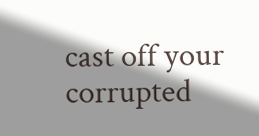cast off your corrupted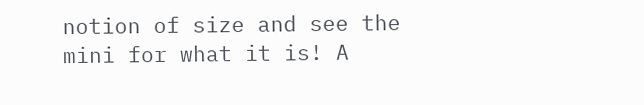notion of size and see the mini for what it is! A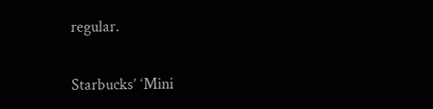regular.

Starbucks’ ‘Mini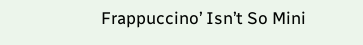Frappuccino’ Isn’t So Mini